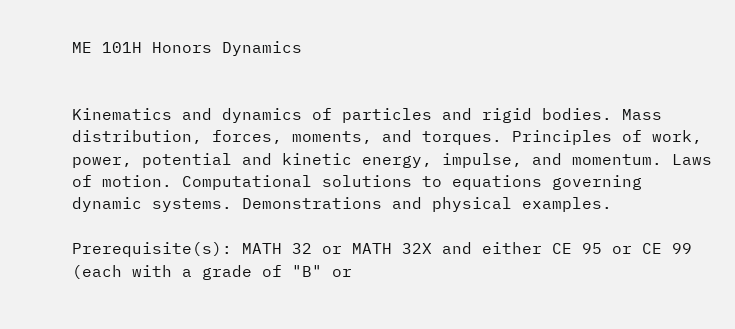ME 101H Honors Dynamics


Kinematics and dynamics of particles and rigid bodies. Mass distribution, forces, moments, and torques. Principles of work, power, potential and kinetic energy, impulse, and momentum. Laws of motion. Computational solutions to equations governing dynamic systems. Demonstrations and physical examples.

Prerequisite(s): MATH 32 or MATH 32X and either CE 95 or CE 99 (each with a grade of "B" or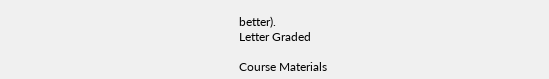better).
Letter Graded

Course Materials